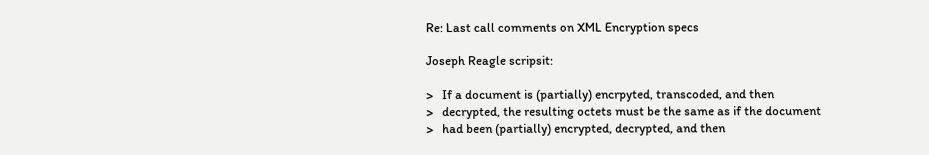Re: Last call comments on XML Encryption specs

Joseph Reagle scripsit:

>   If a document is (partially) encrpyted, transcoded, and then
>   decrypted, the resulting octets must be the same as if the document
>   had been (partially) encrypted, decrypted, and then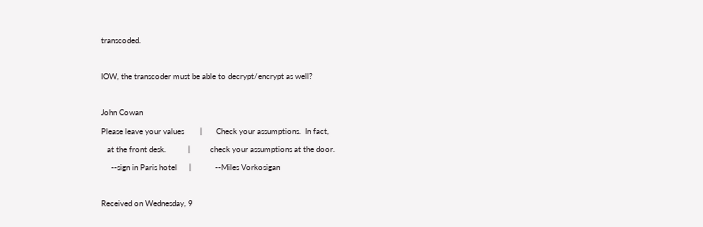transcoded.

IOW, the transcoder must be able to decrypt/encrypt as well?

John Cowan
Please leave your values        |       Check your assumptions.  In fact,
   at the front desk.           |          check your assumptions at the door.
     --sign in Paris hotel      |            --Miles Vorkosigan

Received on Wednesday, 9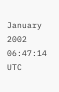January 2002 06:47:14 UTC